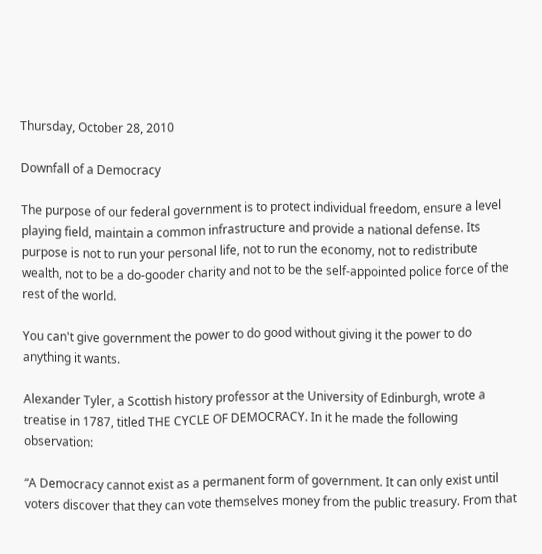Thursday, October 28, 2010

Downfall of a Democracy

The purpose of our federal government is to protect individual freedom, ensure a level playing field, maintain a common infrastructure and provide a national defense. Its purpose is not to run your personal life, not to run the economy, not to redistribute wealth, not to be a do-gooder charity and not to be the self-appointed police force of the rest of the world.

You can't give government the power to do good without giving it the power to do anything it wants.

Alexander Tyler, a Scottish history professor at the University of Edinburgh, wrote a treatise in 1787, titled THE CYCLE OF DEMOCRACY. In it he made the following observation:

“A Democracy cannot exist as a permanent form of government. It can only exist until voters discover that they can vote themselves money from the public treasury. From that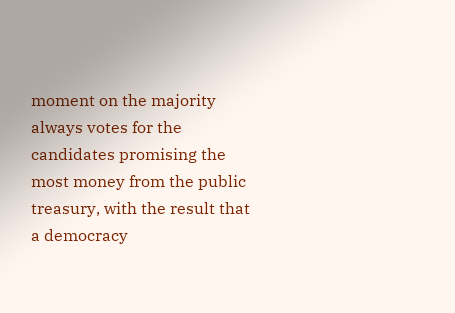moment on the majority always votes for the candidates promising the most money from the public treasury, with the result that a democracy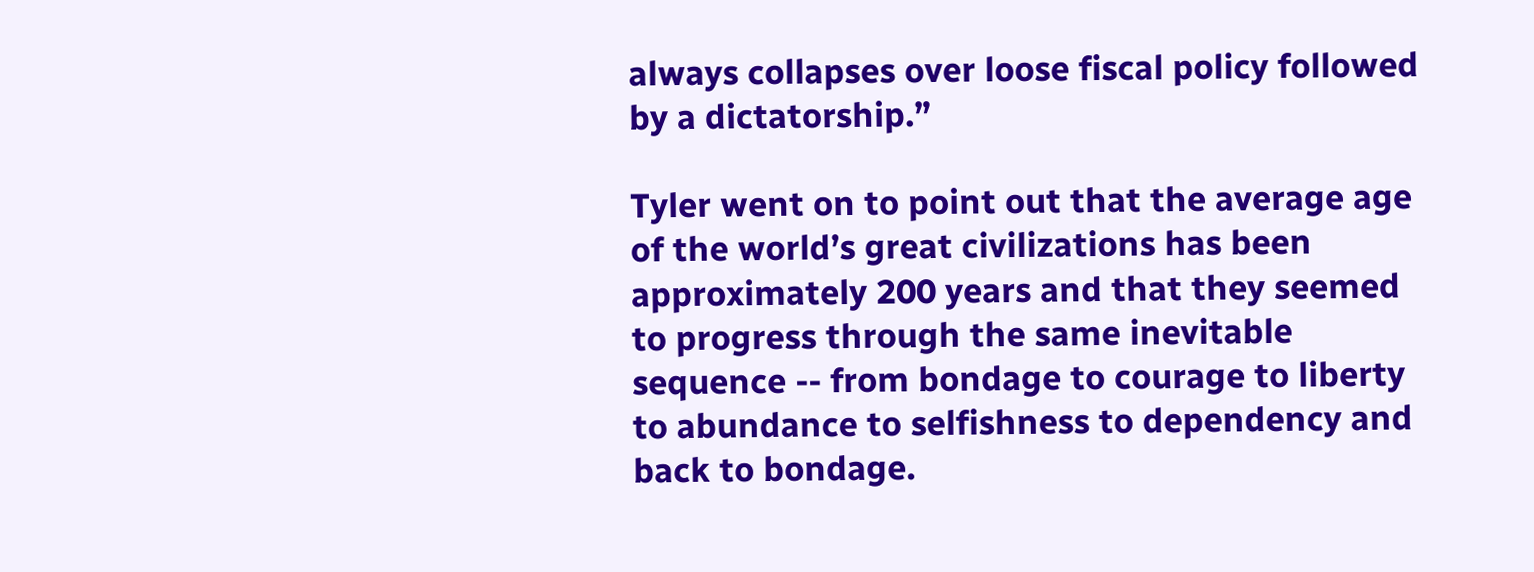always collapses over loose fiscal policy followed by a dictatorship.”

Tyler went on to point out that the average age of the world’s great civilizations has been approximately 200 years and that they seemed to progress through the same inevitable sequence -- from bondage to courage to liberty to abundance to selfishness to dependency and back to bondage.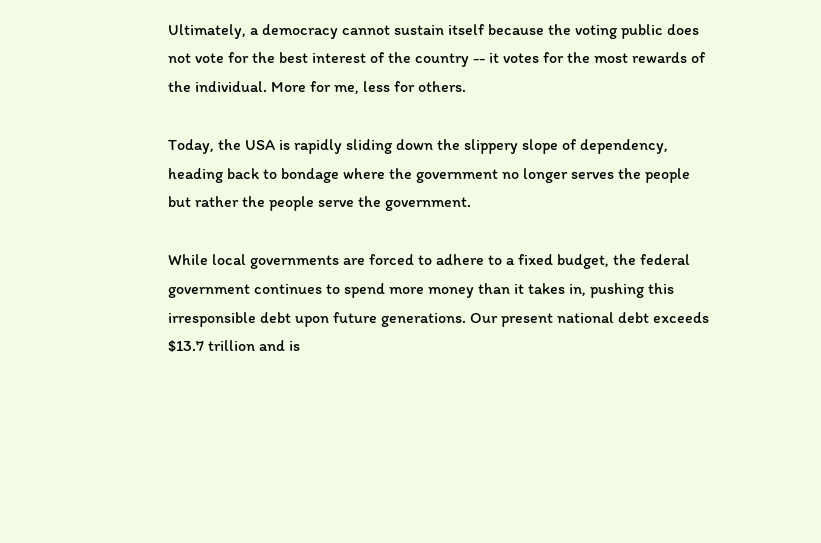Ultimately, a democracy cannot sustain itself because the voting public does not vote for the best interest of the country -- it votes for the most rewards of the individual. More for me, less for others.

Today, the USA is rapidly sliding down the slippery slope of dependency, heading back to bondage where the government no longer serves the people but rather the people serve the government.

While local governments are forced to adhere to a fixed budget, the federal government continues to spend more money than it takes in, pushing this irresponsible debt upon future generations. Our present national debt exceeds $13.7 trillion and is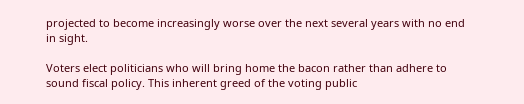projected to become increasingly worse over the next several years with no end in sight.

Voters elect politicians who will bring home the bacon rather than adhere to sound fiscal policy. This inherent greed of the voting public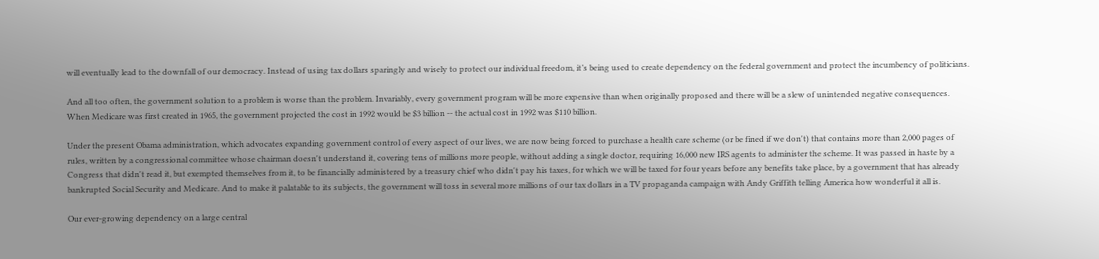will eventually lead to the downfall of our democracy. Instead of using tax dollars sparingly and wisely to protect our individual freedom, it’s being used to create dependency on the federal government and protect the incumbency of politicians.

And all too often, the government solution to a problem is worse than the problem. Invariably, every government program will be more expensive than when originally proposed and there will be a slew of unintended negative consequences. When Medicare was first created in 1965, the government projected the cost in 1992 would be $3 billion -- the actual cost in 1992 was $110 billion.

Under the present Obama administration, which advocates expanding government control of every aspect of our lives, we are now being forced to purchase a health care scheme (or be fined if we don't) that contains more than 2,000 pages of rules, written by a congressional committee whose chairman doesn't understand it, covering tens of millions more people, without adding a single doctor, requiring 16,000 new IRS agents to administer the scheme. It was passed in haste by a Congress that didn't read it, but exempted themselves from it, to be financially administered by a treasury chief who didn't pay his taxes, for which we will be taxed for four years before any benefits take place, by a government that has already bankrupted Social Security and Medicare. And to make it palatable to its subjects, the government will toss in several more millions of our tax dollars in a TV propaganda campaign with Andy Griffith telling America how wonderful it all is.

Our ever-growing dependency on a large central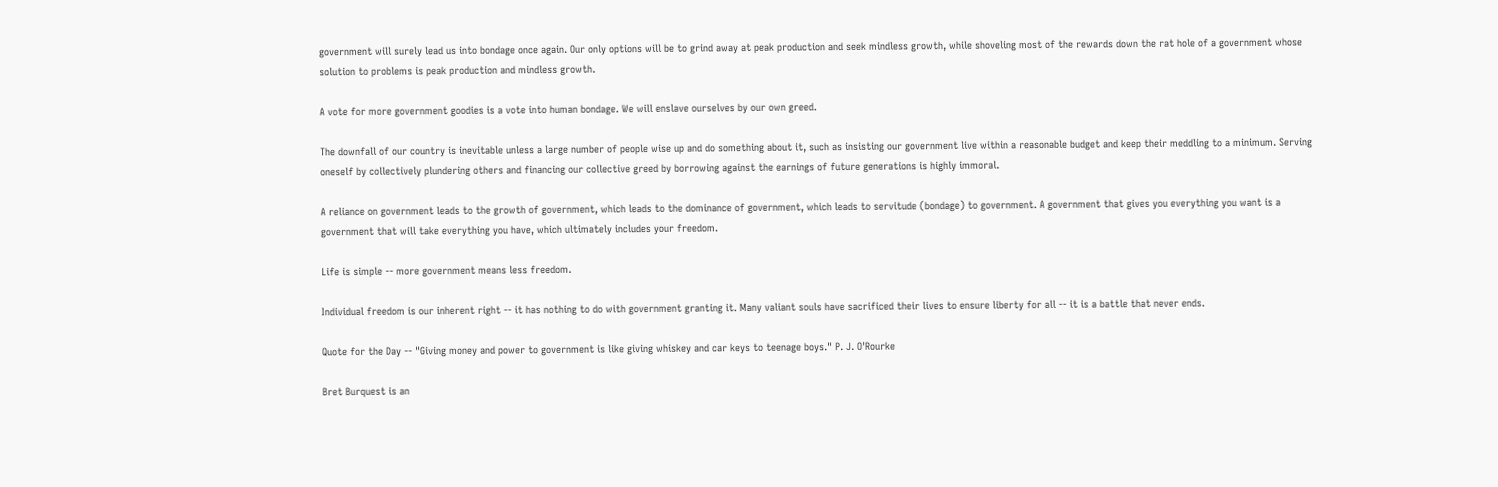government will surely lead us into bondage once again. Our only options will be to grind away at peak production and seek mindless growth, while shoveling most of the rewards down the rat hole of a government whose solution to problems is peak production and mindless growth.

A vote for more government goodies is a vote into human bondage. We will enslave ourselves by our own greed.

The downfall of our country is inevitable unless a large number of people wise up and do something about it, such as insisting our government live within a reasonable budget and keep their meddling to a minimum. Serving oneself by collectively plundering others and financing our collective greed by borrowing against the earnings of future generations is highly immoral.

A reliance on government leads to the growth of government, which leads to the dominance of government, which leads to servitude (bondage) to government. A government that gives you everything you want is a government that will take everything you have, which ultimately includes your freedom.

Life is simple -- more government means less freedom.

Individual freedom is our inherent right -- it has nothing to do with government granting it. Many valiant souls have sacrificed their lives to ensure liberty for all -- it is a battle that never ends.

Quote for the Day -- "Giving money and power to government is like giving whiskey and car keys to teenage boys." P. J. O'Rourke

Bret Burquest is an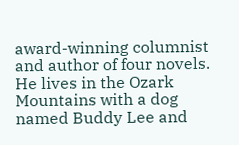award-winning columnist and author of four novels. He lives in the Ozark Mountains with a dog named Buddy Lee and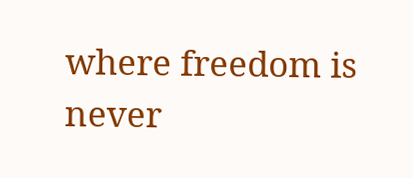where freedom is never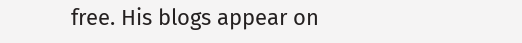free. His blogs appear on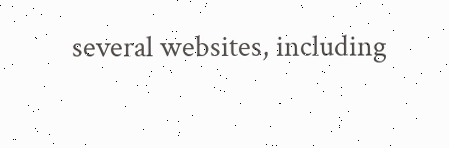several websites, including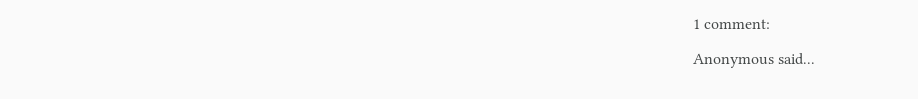1 comment:

Anonymous said...